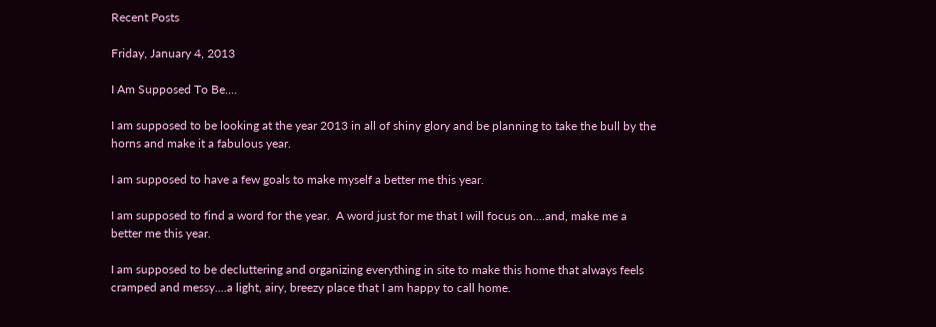Recent Posts

Friday, January 4, 2013

I Am Supposed To Be....

I am supposed to be looking at the year 2013 in all of shiny glory and be planning to take the bull by the horns and make it a fabulous year.

I am supposed to have a few goals to make myself a better me this year.

I am supposed to find a word for the year.  A word just for me that I will focus on....and, make me a better me this year.

I am supposed to be decluttering and organizing everything in site to make this home that always feels cramped and messy....a light, airy, breezy place that I am happy to call home.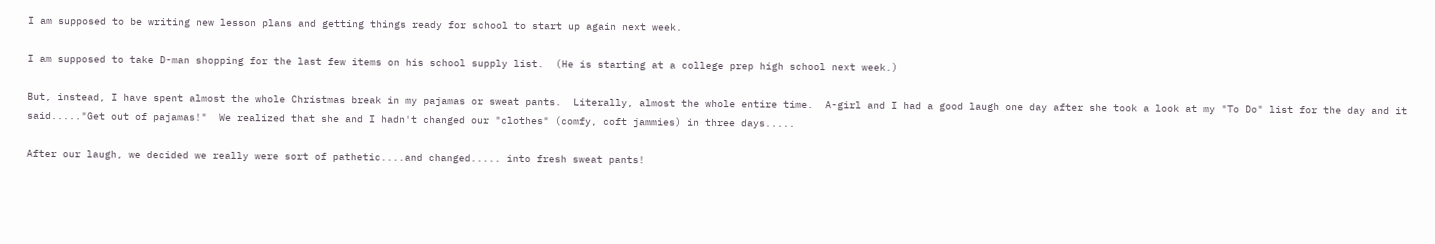I am supposed to be writing new lesson plans and getting things ready for school to start up again next week.

I am supposed to take D-man shopping for the last few items on his school supply list.  (He is starting at a college prep high school next week.)

But, instead, I have spent almost the whole Christmas break in my pajamas or sweat pants.  Literally, almost the whole entire time.  A-girl and I had a good laugh one day after she took a look at my "To Do" list for the day and it said....."Get out of pajamas!"  We realized that she and I hadn't changed our "clothes" (comfy, coft jammies) in three days.....

After our laugh, we decided we really were sort of pathetic....and changed..... into fresh sweat pants!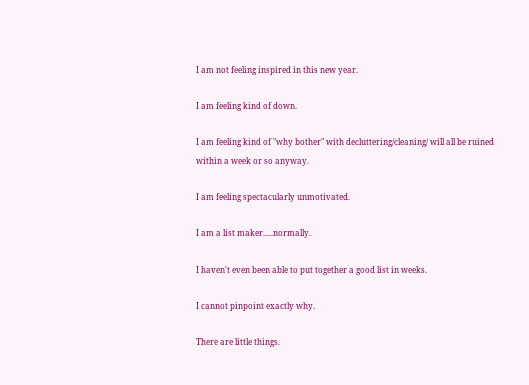I am not feeling inspired in this new year.

I am feeling kind of down.

I am feeling kind of "why bother" with decluttering/cleaning/ will all be ruined within a week or so anyway.

I am feeling spectacularly unmotivated.

I am a list maker.....normally.

I haven't even been able to put together a good list in weeks.

I cannot pinpoint exactly why.

There are little things.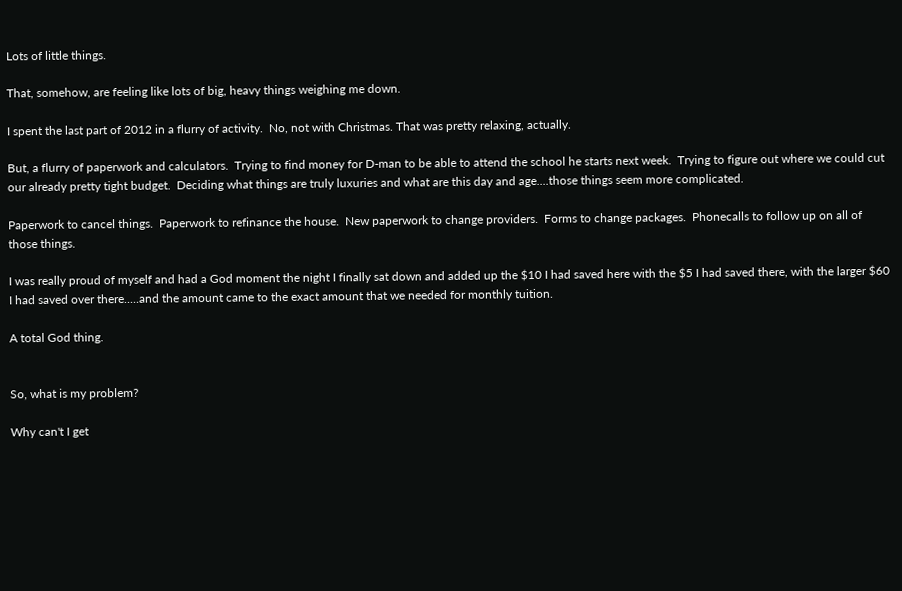Lots of little things.

That, somehow, are feeling like lots of big, heavy things weighing me down.

I spent the last part of 2012 in a flurry of activity.  No, not with Christmas. That was pretty relaxing, actually.

But, a flurry of paperwork and calculators.  Trying to find money for D-man to be able to attend the school he starts next week.  Trying to figure out where we could cut our already pretty tight budget.  Deciding what things are truly luxuries and what are this day and age....those things seem more complicated.

Paperwork to cancel things.  Paperwork to refinance the house.  New paperwork to change providers.  Forms to change packages.  Phonecalls to follow up on all of those things.

I was really proud of myself and had a God moment the night I finally sat down and added up the $10 I had saved here with the $5 I had saved there, with the larger $60 I had saved over there.....and the amount came to the exact amount that we needed for monthly tuition.

A total God thing.


So, what is my problem?

Why can't I get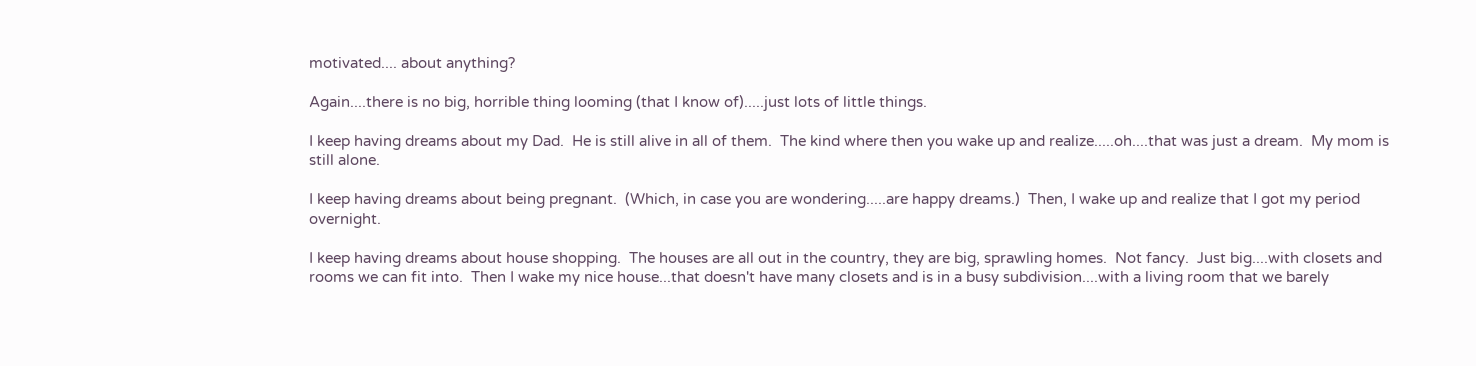motivated.... about anything?

Again....there is no big, horrible thing looming (that I know of).....just lots of little things.

I keep having dreams about my Dad.  He is still alive in all of them.  The kind where then you wake up and realize.....oh....that was just a dream.  My mom is still alone.

I keep having dreams about being pregnant.  (Which, in case you are wondering.....are happy dreams.)  Then, I wake up and realize that I got my period overnight.

I keep having dreams about house shopping.  The houses are all out in the country, they are big, sprawling homes.  Not fancy.  Just big....with closets and rooms we can fit into.  Then I wake my nice house...that doesn't have many closets and is in a busy subdivision....with a living room that we barely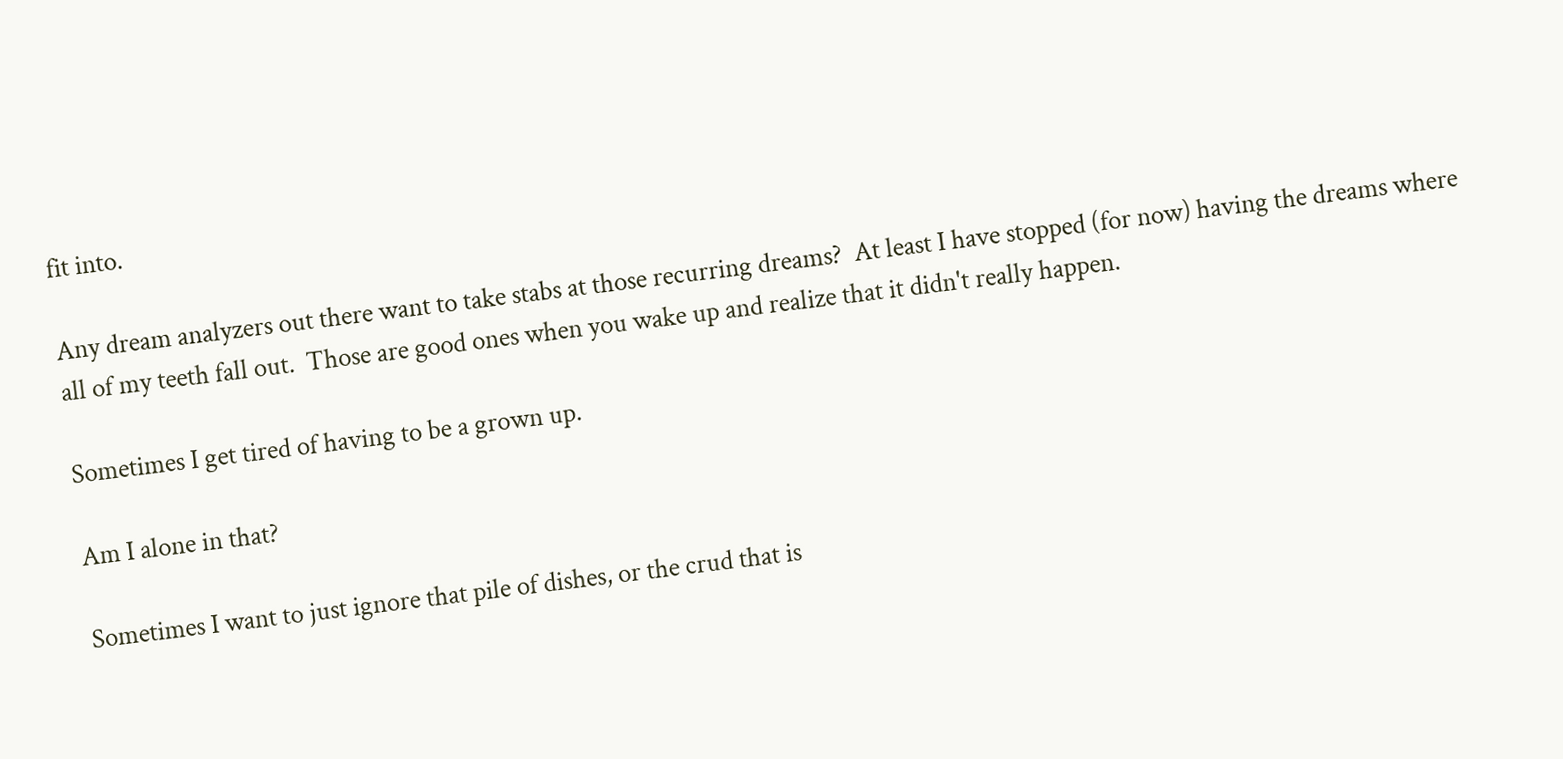fit into.

Any dream analyzers out there want to take stabs at those recurring dreams?  At least I have stopped (for now) having the dreams where all of my teeth fall out.  Those are good ones when you wake up and realize that it didn't really happen.

Sometimes I get tired of having to be a grown up.

Am I alone in that?

Sometimes I want to just ignore that pile of dishes, or the crud that is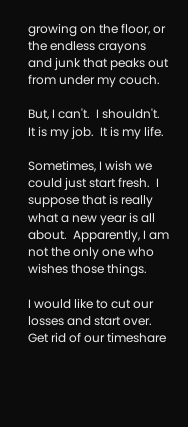growing on the floor, or the endless crayons and junk that peaks out from under my couch.

But, I can't.  I shouldn't.  It is my job.  It is my life.

Sometimes, I wish we could just start fresh.  I suppose that is really what a new year is all about.  Apparently, I am not the only one who wishes those things.

I would like to cut our losses and start over.  Get rid of our timeshare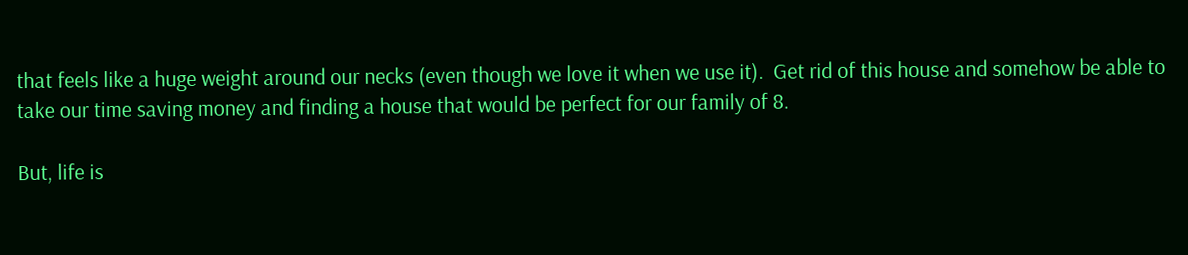that feels like a huge weight around our necks (even though we love it when we use it).  Get rid of this house and somehow be able to take our time saving money and finding a house that would be perfect for our family of 8.

But, life is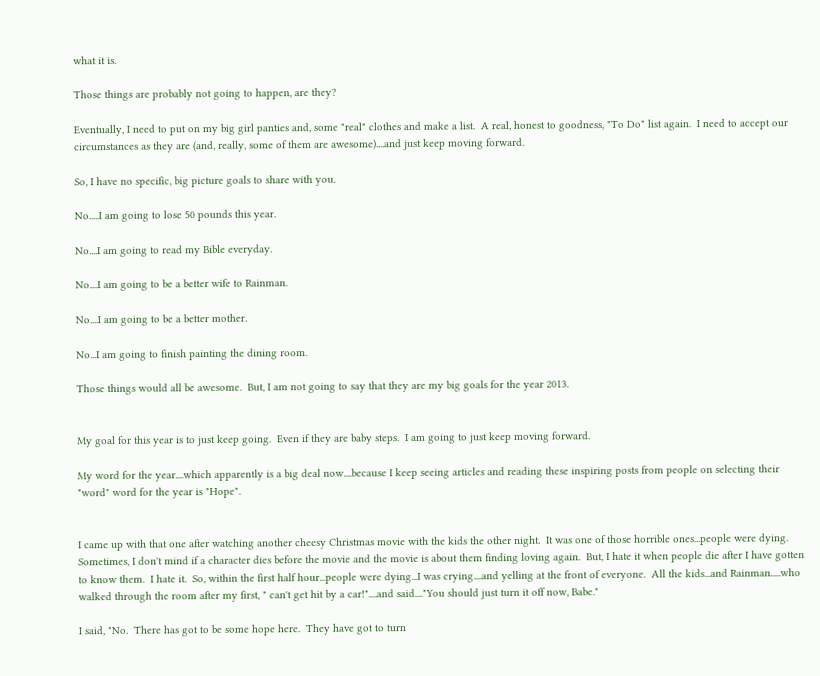what it is.

Those things are probably not going to happen, are they?

Eventually, I need to put on my big girl panties and, some "real" clothes and make a list.  A real, honest to goodness, "To Do" list again.  I need to accept our circumstances as they are (and, really, some of them are awesome)....and just keep moving forward.

So, I have no specific, big picture goals to share with you.

No.....I am going to lose 50 pounds this year.

No....I am going to read my Bible everyday.

No....I am going to be a better wife to Rainman.

No....I am going to be a better mother.

No...I am going to finish painting the dining room.

Those things would all be awesome.  But, I am not going to say that they are my big goals for the year 2013.


My goal for this year is to just keep going.  Even if they are baby steps.  I am going to just keep moving forward.

My word for the year....which apparently is a big deal now....because I keep seeing articles and reading these inspiring posts from people on selecting their "word" word for the year is "Hope".


I came up with that one after watching another cheesy Christmas movie with the kids the other night.  It was one of those horrible ones...people were dying.  Sometimes, I don't mind if a character dies before the movie and the movie is about them finding loving again.  But, I hate it when people die after I have gotten to know them.  I hate it.  So, within the first half hour...people were dying...I was crying....and yelling at the front of everyone.  All the kids...and Rainman.....who walked through the room after my first, " can't get hit by a car!"....and said...."You should just turn it off now, Babe."

I said, "No.  There has got to be some hope here.  They have got to turn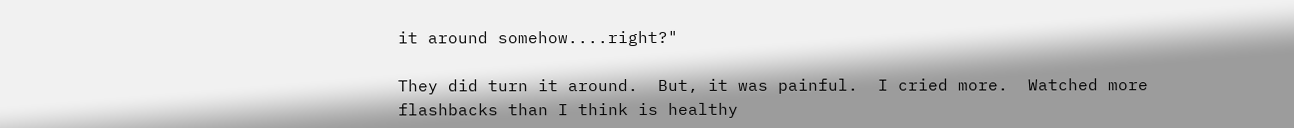it around somehow....right?"

They did turn it around.  But, it was painful.  I cried more.  Watched more flashbacks than I think is healthy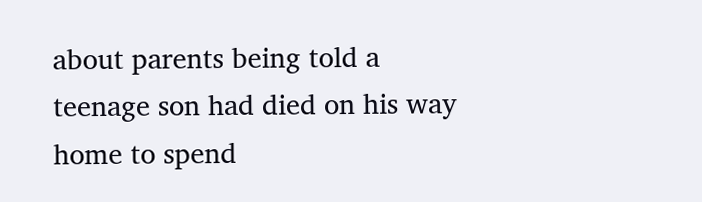about parents being told a teenage son had died on his way home to spend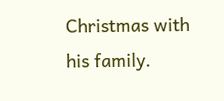Christmas with his family.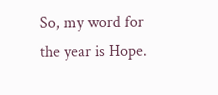So, my word for the year is Hope.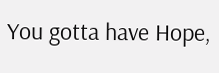You gotta have Hope,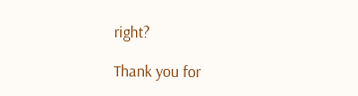right?

Thank you for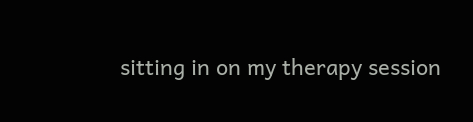sitting in on my therapy session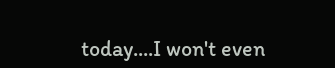today....I won't even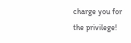charge you for the privilege!